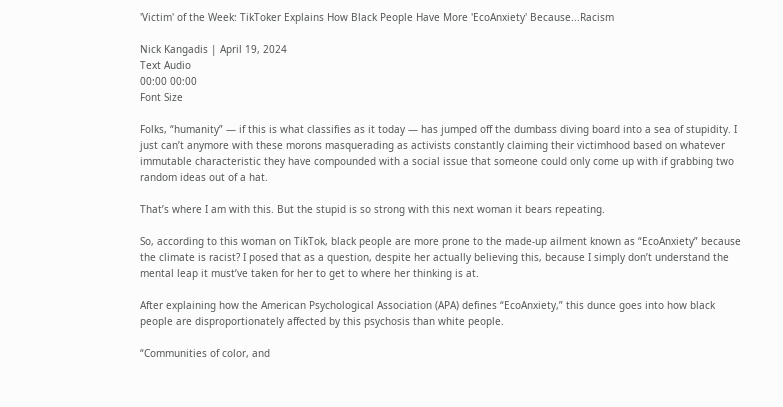'Victim' of the Week: TikToker Explains How Black People Have More 'EcoAnxiety' Because...Racism

Nick Kangadis | April 19, 2024
Text Audio
00:00 00:00
Font Size

Folks, “humanity” — if this is what classifies as it today — has jumped off the dumbass diving board into a sea of stupidity. I just can’t anymore with these morons masquerading as activists constantly claiming their victimhood based on whatever immutable characteristic they have compounded with a social issue that someone could only come up with if grabbing two random ideas out of a hat.

That’s where I am with this. But the stupid is so strong with this next woman it bears repeating.

So, according to this woman on TikTok, black people are more prone to the made-up ailment known as “EcoAnxiety” because the climate is racist? I posed that as a question, despite her actually believing this, because I simply don’t understand the mental leap it must’ve taken for her to get to where her thinking is at.

After explaining how the American Psychological Association (APA) defines “EcoAnxiety,” this dunce goes into how black people are disproportionately affected by this psychosis than white people.

“Communities of color, and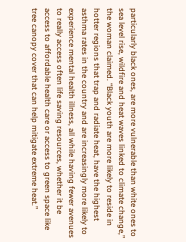particularly black ones, are more vulnerable than white ones to sea level rise, wildfire and heat waves linked to climate change,” the woman claimed. “Black youth are more likely to reside in hotter regions that trap and radiate heat, have the highest asthma rates in the country and are increasingly more likely to experience mental health illness, all while having fewer avenues to really access often life saving resources, whether it be access to affordable health care or access to green space like tree canopy cover that can help mitigate extreme heat.”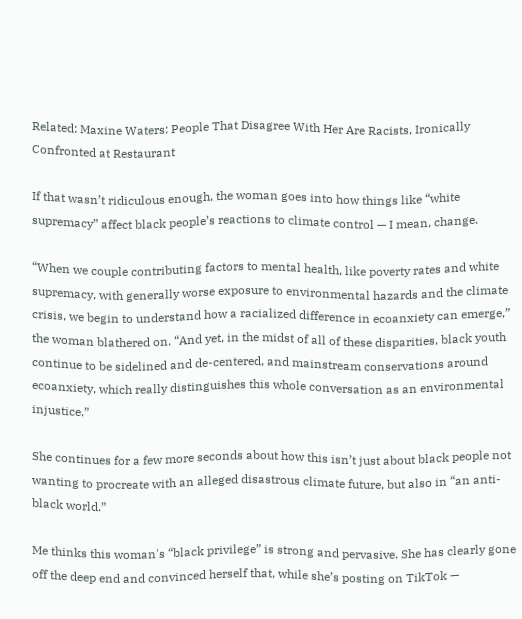Related: Maxine Waters: People That Disagree With Her Are Racists, Ironically Confronted at Restaurant

If that wasn’t ridiculous enough, the woman goes into how things like “white supremacy” affect black people’s reactions to climate control — I mean, change.

“When we couple contributing factors to mental health, like poverty rates and white supremacy, with generally worse exposure to environmental hazards and the climate crisis, we begin to understand how a racialized difference in ecoanxiety can emerge,” the woman blathered on. “And yet, in the midst of all of these disparities, black youth continue to be sidelined and de-centered, and mainstream conservations around ecoanxiety, which really distinguishes this whole conversation as an environmental injustice.”

She continues for a few more seconds about how this isn’t just about black people not wanting to procreate with an alleged disastrous climate future, but also in “an anti-black world.”

Me thinks this woman's “black privilege” is strong and pervasive. She has clearly gone off the deep end and convinced herself that, while she’s posting on TikTok —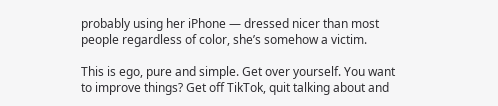probably using her iPhone — dressed nicer than most people regardless of color, she’s somehow a victim.

This is ego, pure and simple. Get over yourself. You want to improve things? Get off TikTok, quit talking about and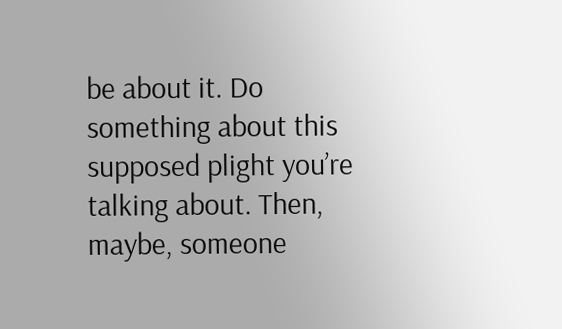be about it. Do something about this supposed plight you’re talking about. Then, maybe, someone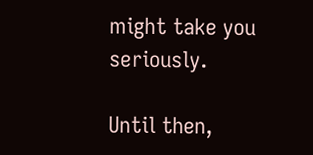might take you seriously.

Until then,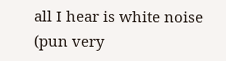all I hear is white noise (pun very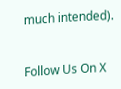much intended).


Follow Us On X